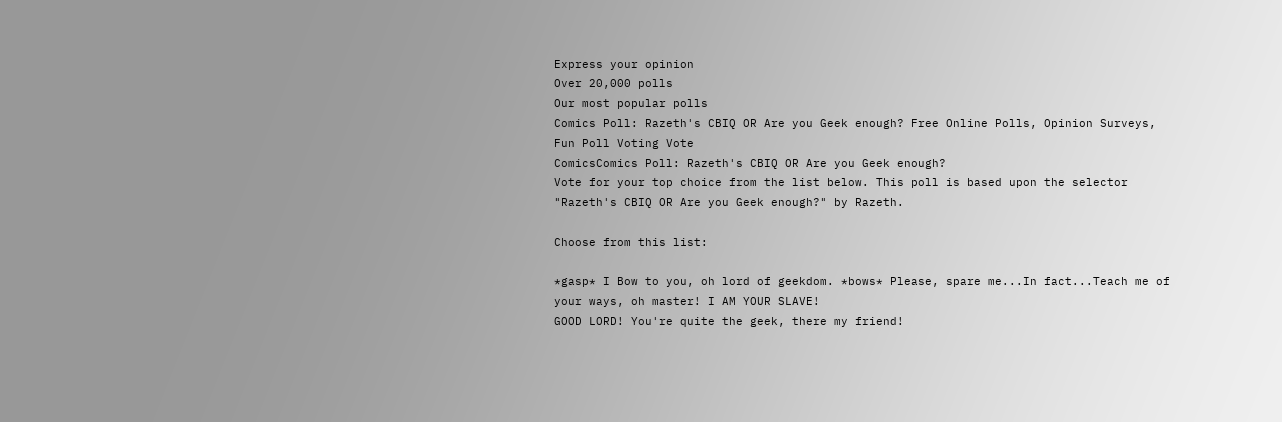Express your opinion
Over 20,000 polls
Our most popular polls
Comics Poll: Razeth's CBIQ OR Are you Geek enough? Free Online Polls, Opinion Surveys, Fun Poll Voting Vote
ComicsComics Poll: Razeth's CBIQ OR Are you Geek enough?
Vote for your top choice from the list below. This poll is based upon the selector "Razeth's CBIQ OR Are you Geek enough?" by Razeth.

Choose from this list:

*gasp* I Bow to you, oh lord of geekdom. *bows* Please, spare me...In fact...Teach me of your ways, oh master! I AM YOUR SLAVE!
GOOD LORD! You're quite the geek, there my friend!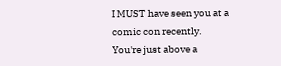I MUST have seen you at a comic con recently.
You're just above a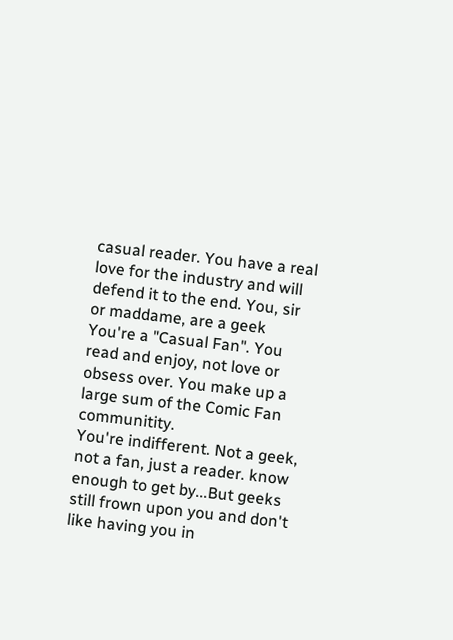casual reader. You have a real love for the industry and will defend it to the end. You, sir or maddame, are a geek
You're a "Casual Fan". You read and enjoy, not love or obsess over. You make up a large sum of the Comic Fan communitity.
You're indifferent. Not a geek, not a fan, just a reader. know enough to get by...But geeks still frown upon you and don't like having you in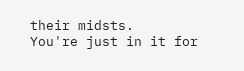their midsts.
You're just in it for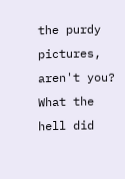the purdy pictures, aren't you?
What the hell did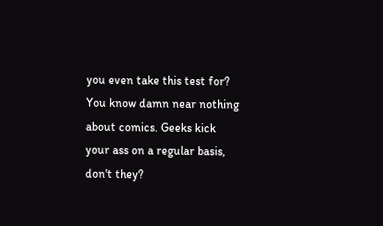you even take this test for? You know damn near nothing about comics. Geeks kick your ass on a regular basis, don't they?